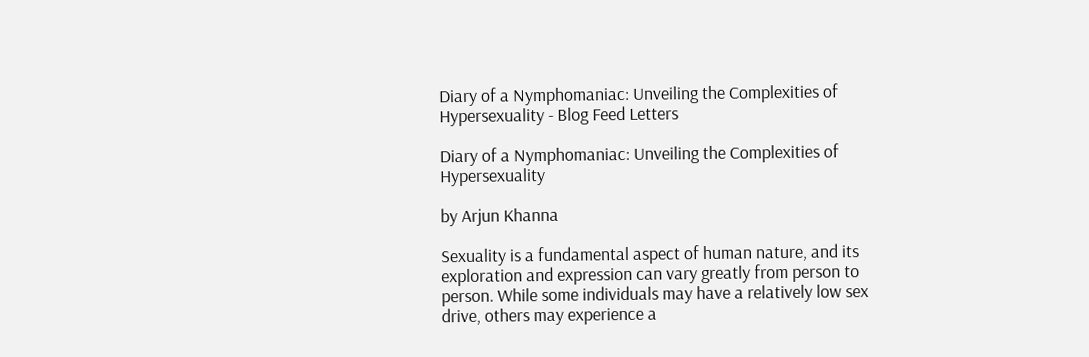Diary of a Nymphomaniac: Unveiling the Complexities of Hypersexuality - Blog Feed Letters

Diary of a Nymphomaniac: Unveiling the Complexities of Hypersexuality

by Arjun Khanna

Sexuality is a fundamental aspect of human nature, and its exploration and expression can vary greatly from person to person. While some individuals may have a relatively low sex drive, others may experience a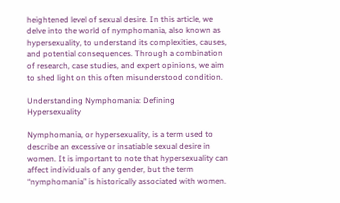heightened level of sexual desire. In this article, we delve into the world of nymphomania, also known as hypersexuality, to understand its complexities, causes, and potential consequences. Through a combination of research, case studies, and expert opinions, we aim to shed light on this often misunderstood condition.

Understanding Nymphomania: Defining Hypersexuality

Nymphomania, or hypersexuality, is a term used to describe an excessive or insatiable sexual desire in women. It is important to note that hypersexuality can affect individuals of any gender, but the term “nymphomania” is historically associated with women.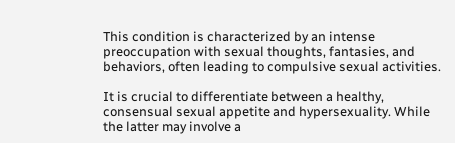This condition is characterized by an intense preoccupation with sexual thoughts, fantasies, and behaviors, often leading to compulsive sexual activities.

It is crucial to differentiate between a healthy, consensual sexual appetite and hypersexuality. While the latter may involve a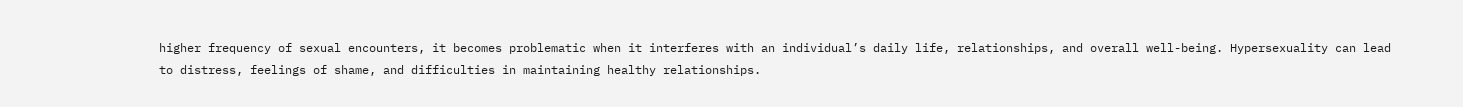higher frequency of sexual encounters, it becomes problematic when it interferes with an individual’s daily life, relationships, and overall well-being. Hypersexuality can lead to distress, feelings of shame, and difficulties in maintaining healthy relationships.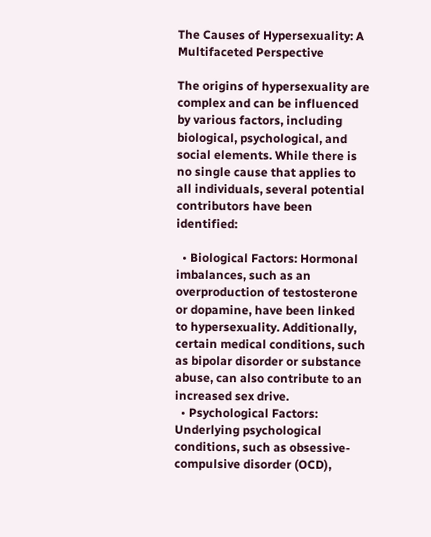The Causes of Hypersexuality: A Multifaceted Perspective

The origins of hypersexuality are complex and can be influenced by various factors, including biological, psychological, and social elements. While there is no single cause that applies to all individuals, several potential contributors have been identified:

  • Biological Factors: Hormonal imbalances, such as an overproduction of testosterone or dopamine, have been linked to hypersexuality. Additionally, certain medical conditions, such as bipolar disorder or substance abuse, can also contribute to an increased sex drive.
  • Psychological Factors: Underlying psychological conditions, such as obsessive-compulsive disorder (OCD),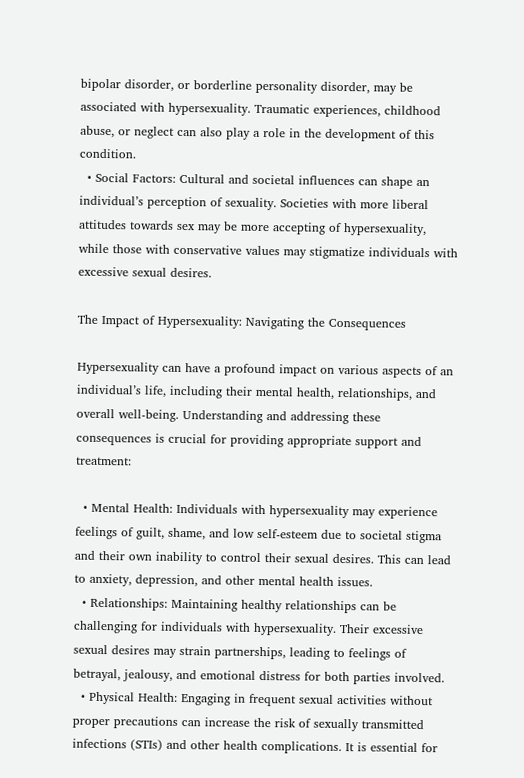bipolar disorder, or borderline personality disorder, may be associated with hypersexuality. Traumatic experiences, childhood abuse, or neglect can also play a role in the development of this condition.
  • Social Factors: Cultural and societal influences can shape an individual’s perception of sexuality. Societies with more liberal attitudes towards sex may be more accepting of hypersexuality, while those with conservative values may stigmatize individuals with excessive sexual desires.

The Impact of Hypersexuality: Navigating the Consequences

Hypersexuality can have a profound impact on various aspects of an individual’s life, including their mental health, relationships, and overall well-being. Understanding and addressing these consequences is crucial for providing appropriate support and treatment:

  • Mental Health: Individuals with hypersexuality may experience feelings of guilt, shame, and low self-esteem due to societal stigma and their own inability to control their sexual desires. This can lead to anxiety, depression, and other mental health issues.
  • Relationships: Maintaining healthy relationships can be challenging for individuals with hypersexuality. Their excessive sexual desires may strain partnerships, leading to feelings of betrayal, jealousy, and emotional distress for both parties involved.
  • Physical Health: Engaging in frequent sexual activities without proper precautions can increase the risk of sexually transmitted infections (STIs) and other health complications. It is essential for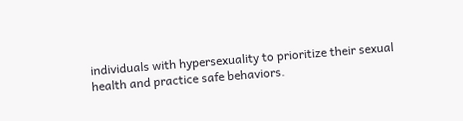individuals with hypersexuality to prioritize their sexual health and practice safe behaviors.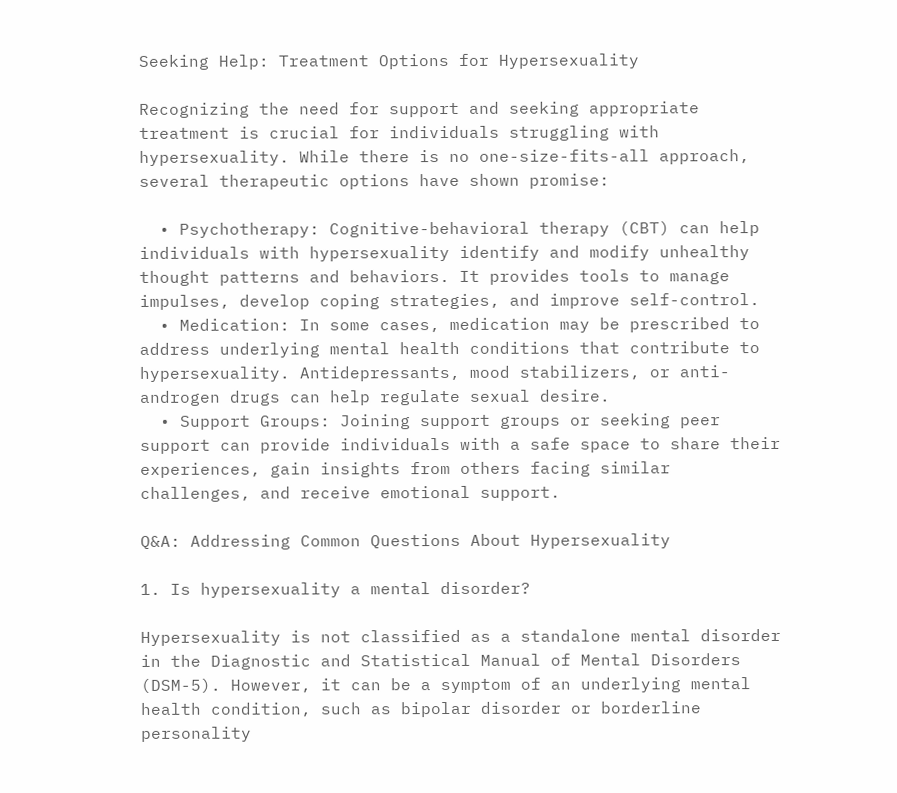Seeking Help: Treatment Options for Hypersexuality

Recognizing the need for support and seeking appropriate treatment is crucial for individuals struggling with hypersexuality. While there is no one-size-fits-all approach, several therapeutic options have shown promise:

  • Psychotherapy: Cognitive-behavioral therapy (CBT) can help individuals with hypersexuality identify and modify unhealthy thought patterns and behaviors. It provides tools to manage impulses, develop coping strategies, and improve self-control.
  • Medication: In some cases, medication may be prescribed to address underlying mental health conditions that contribute to hypersexuality. Antidepressants, mood stabilizers, or anti-androgen drugs can help regulate sexual desire.
  • Support Groups: Joining support groups or seeking peer support can provide individuals with a safe space to share their experiences, gain insights from others facing similar challenges, and receive emotional support.

Q&A: Addressing Common Questions About Hypersexuality

1. Is hypersexuality a mental disorder?

Hypersexuality is not classified as a standalone mental disorder in the Diagnostic and Statistical Manual of Mental Disorders (DSM-5). However, it can be a symptom of an underlying mental health condition, such as bipolar disorder or borderline personality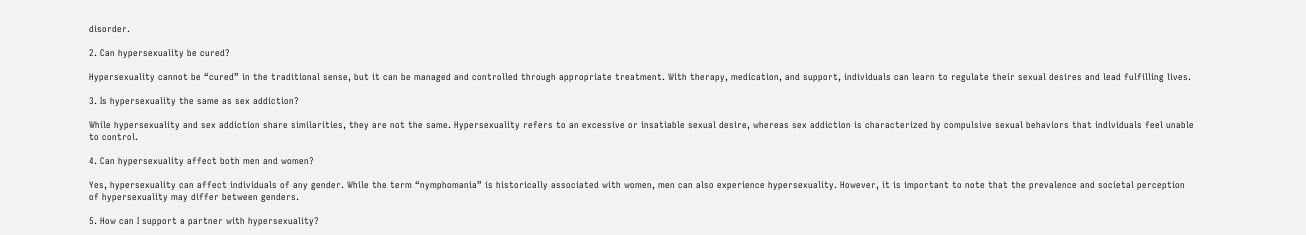disorder.

2. Can hypersexuality be cured?

Hypersexuality cannot be “cured” in the traditional sense, but it can be managed and controlled through appropriate treatment. With therapy, medication, and support, individuals can learn to regulate their sexual desires and lead fulfilling lives.

3. Is hypersexuality the same as sex addiction?

While hypersexuality and sex addiction share similarities, they are not the same. Hypersexuality refers to an excessive or insatiable sexual desire, whereas sex addiction is characterized by compulsive sexual behaviors that individuals feel unable to control.

4. Can hypersexuality affect both men and women?

Yes, hypersexuality can affect individuals of any gender. While the term “nymphomania” is historically associated with women, men can also experience hypersexuality. However, it is important to note that the prevalence and societal perception of hypersexuality may differ between genders.

5. How can I support a partner with hypersexuality?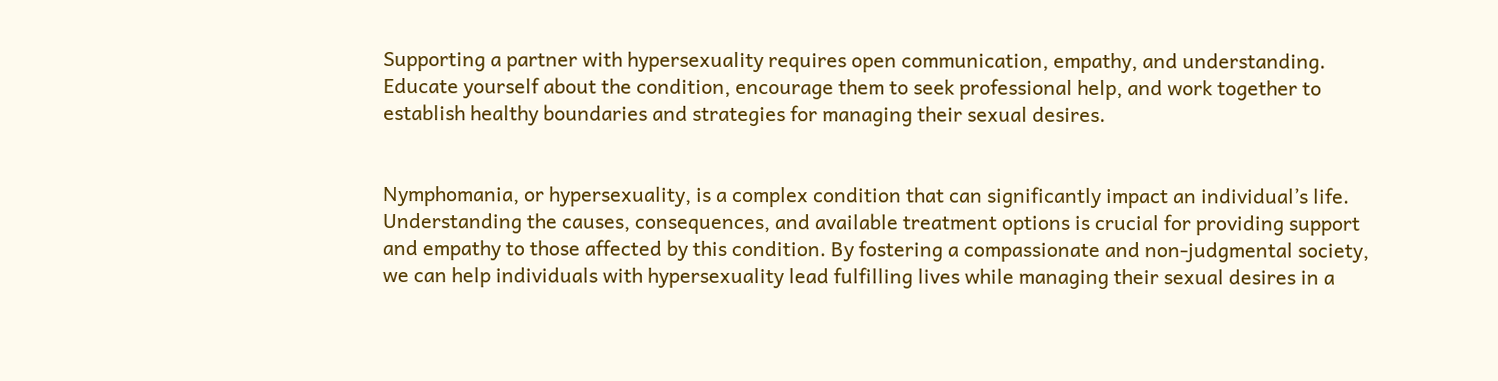Supporting a partner with hypersexuality requires open communication, empathy, and understanding. Educate yourself about the condition, encourage them to seek professional help, and work together to establish healthy boundaries and strategies for managing their sexual desires.


Nymphomania, or hypersexuality, is a complex condition that can significantly impact an individual’s life. Understanding the causes, consequences, and available treatment options is crucial for providing support and empathy to those affected by this condition. By fostering a compassionate and non-judgmental society, we can help individuals with hypersexuality lead fulfilling lives while managing their sexual desires in a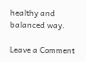healthy and balanced way.

Leave a Comment